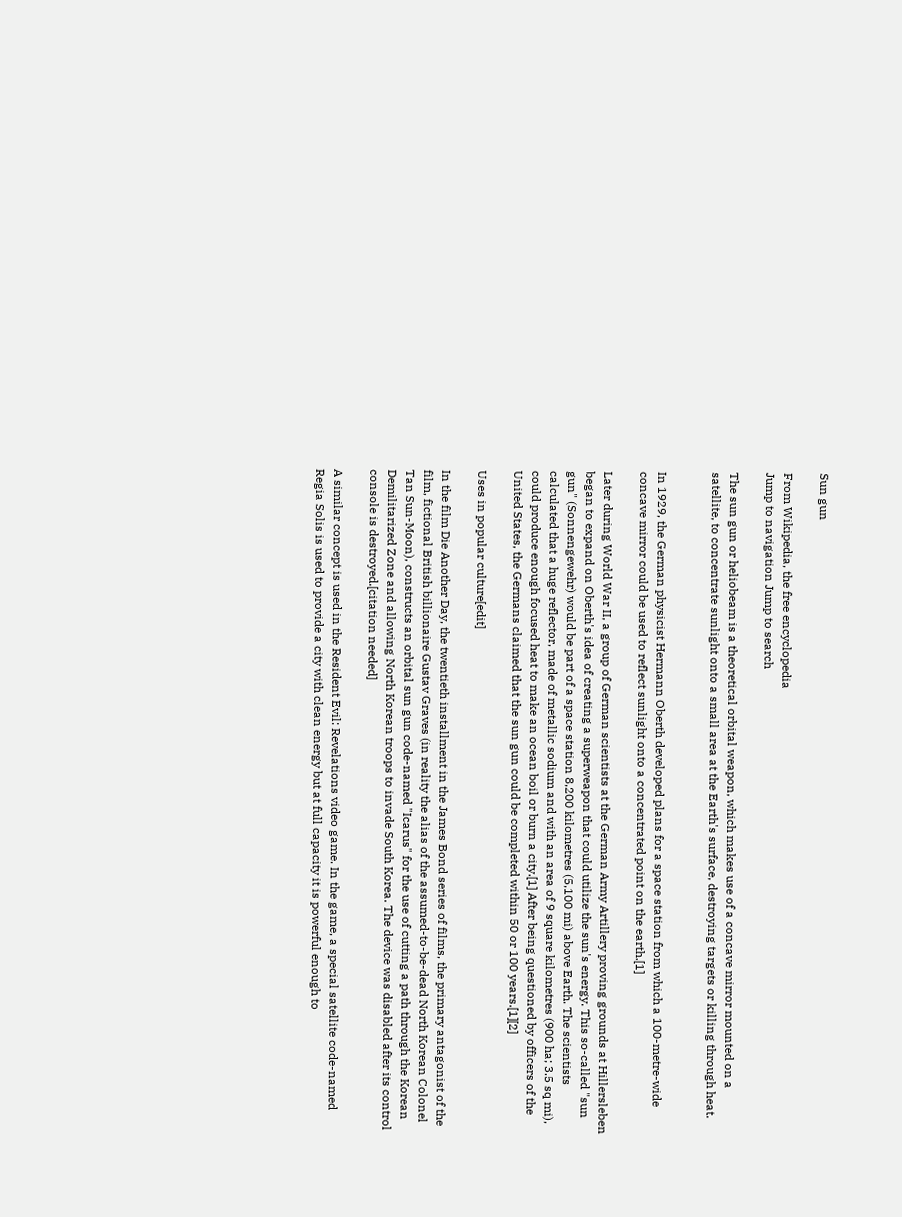Sun gun

From Wikipedia, the free encyclopedia
Jump to navigation Jump to search

The sun gun or heliobeam is a theoretical orbital weapon, which makes use of a concave mirror mounted on a satellite, to concentrate sunlight onto a small area at the Earth's surface, destroying targets or killing through heat.


In 1929, the German physicist Hermann Oberth developed plans for a space station from which a 100-metre-wide concave mirror could be used to reflect sunlight onto a concentrated point on the earth.[1]

Later during World War II, a group of German scientists at the German Army Artillery proving grounds at Hillersleben began to expand on Oberth's idea of creating a superweapon that could utilize the sun's energy. This so-called "sun gun" (Sonnengewehr) would be part of a space station 8,200 kilometres (5,100 mi) above Earth. The scientists calculated that a huge reflector, made of metallic sodium and with an area of 9 square kilometres (900 ha; 3.5 sq mi), could produce enough focused heat to make an ocean boil or burn a city.[1] After being questioned by officers of the United States, the Germans claimed that the sun gun could be completed within 50 or 100 years.[1][2]

Uses in popular culture[edit]

In the film Die Another Day, the twentieth installment in the James Bond series of films, the primary antagonist of the film, fictional British billionaire Gustav Graves (in reality the alias of the assumed-to-be-dead North Korean Colonel Tan Sun-Moon), constructs an orbital sun gun code-named "Icarus" for the use of cutting a path through the Korean Demilitarized Zone and allowing North Korean troops to invade South Korea. The device was disabled after its control console is destroyed.[citation needed]

A similar concept is used in the Resident Evil: Revelations video game. In the game, a special satellite code-named Regia Solis is used to provide a city with clean energy but at full capacity it is powerful enough to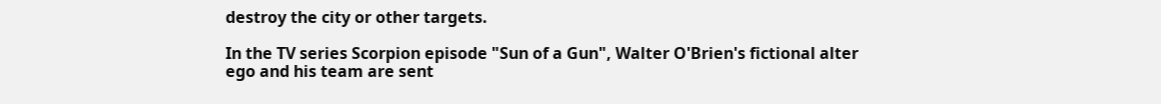destroy the city or other targets.

In the TV series Scorpion episode "Sun of a Gun", Walter O'Brien's fictional alter ego and his team are sent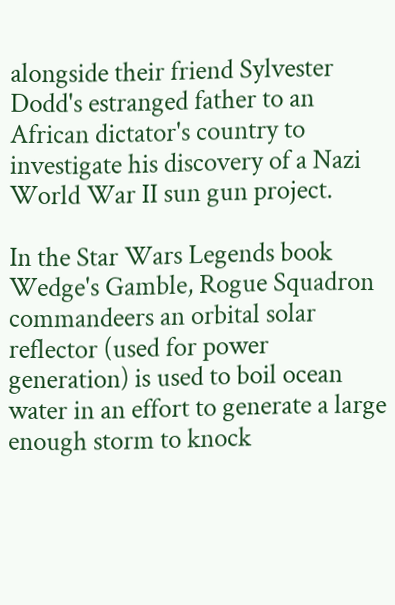alongside their friend Sylvester Dodd's estranged father to an African dictator's country to investigate his discovery of a Nazi World War II sun gun project.

In the Star Wars Legends book Wedge's Gamble, Rogue Squadron commandeers an orbital solar reflector (used for power generation) is used to boil ocean water in an effort to generate a large enough storm to knock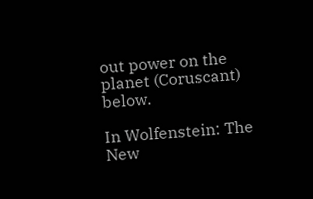out power on the planet (Coruscant) below.

In Wolfenstein: The New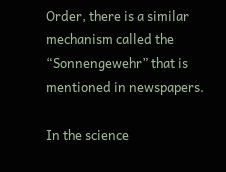Order, there is a similar mechanism called the “Sonnengewehr” that is mentioned in newspapers.

In the science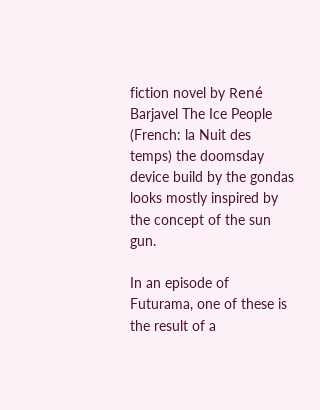fiction novel by René Barjavel The Ice People (French: la Nuit des temps) the doomsday device build by the gondas looks mostly inspired by the concept of the sun gun.

In an episode of Futurama, one of these is the result of a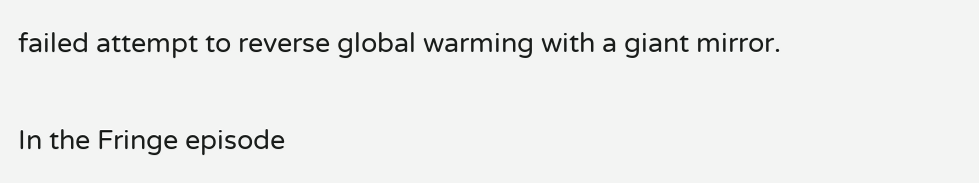failed attempt to reverse global warming with a giant mirror.

In the Fringe episode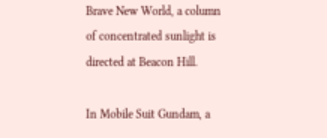Brave New World, a column of concentrated sunlight is directed at Beacon Hill.

In Mobile Suit Gundam, a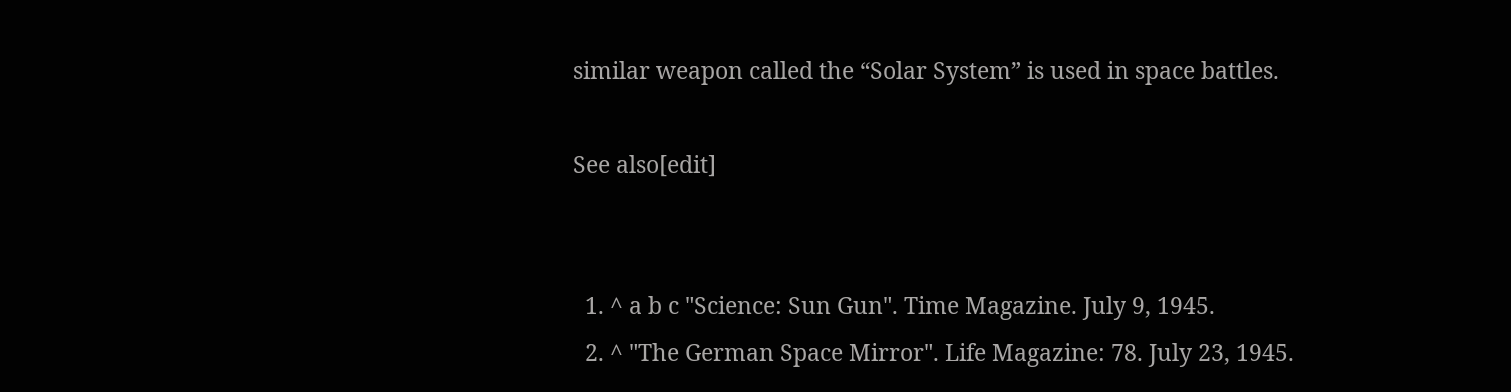similar weapon called the “Solar System” is used in space battles.

See also[edit]


  1. ^ a b c "Science: Sun Gun". Time Magazine. July 9, 1945.
  2. ^ "The German Space Mirror". Life Magazine: 78. July 23, 1945.